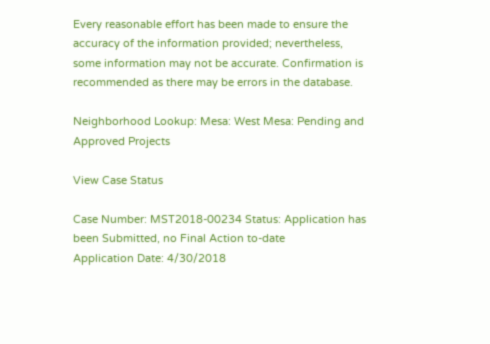Every reasonable effort has been made to ensure the accuracy of the information provided; nevertheless, some information may not be accurate. Confirmation is recommended as there may be errors in the database.

Neighborhood Lookup: Mesa: West Mesa: Pending and Approved Projects

View Case Status

Case Number: MST2018-00234 Status: Application has been Submitted, no Final Action to-date
Application Date: 4/30/2018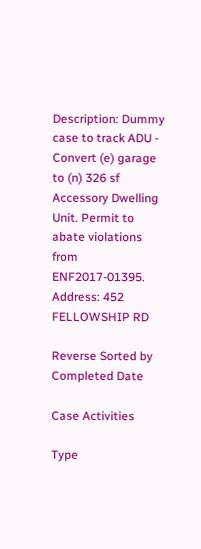Description: Dummy case to track ADU - Convert (e) garage to (n) 326 sf Accessory Dwelling Unit. Permit to abate violations from ENF2017-01395.
Address: 452 FELLOWSHIP RD

Reverse Sorted by Completed Date

Case Activities

Type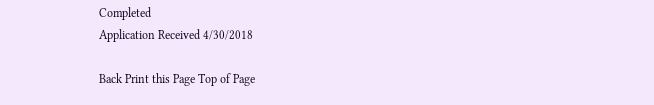Completed
Application Received 4/30/2018

Back Print this Page Top of Page